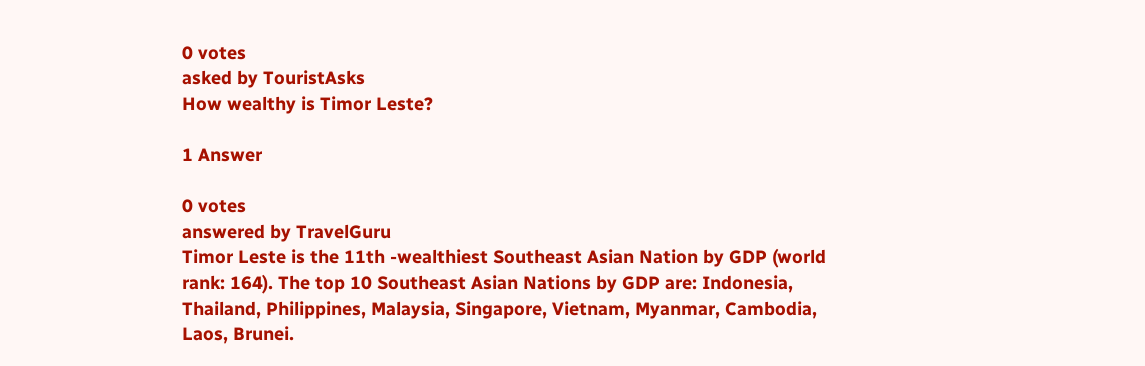0 votes
asked by TouristAsks
How wealthy is Timor Leste?

1 Answer

0 votes
answered by TravelGuru
Timor Leste is the 11th -wealthiest Southeast Asian Nation by GDP (world rank: 164). The top 10 Southeast Asian Nations by GDP are: Indonesia, Thailand, Philippines, Malaysia, Singapore, Vietnam, Myanmar, Cambodia, Laos, Brunei.